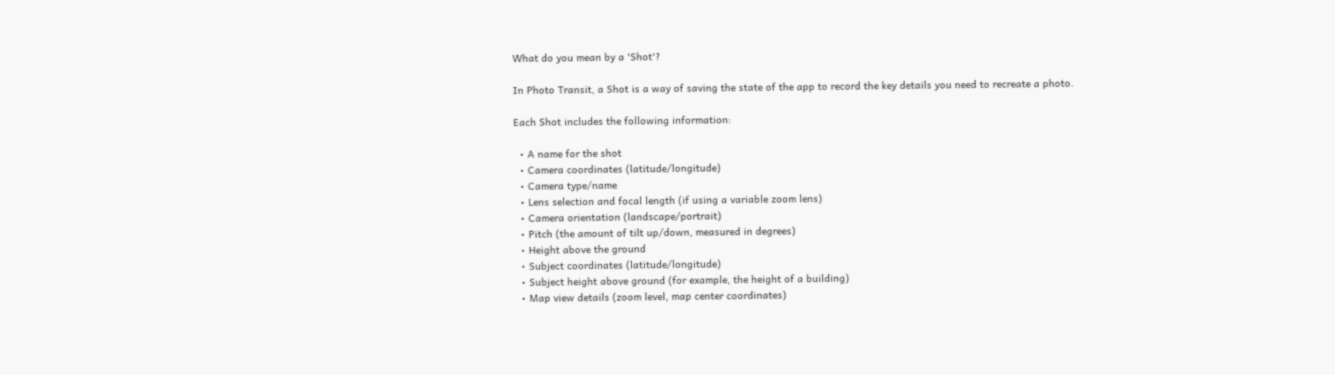What do you mean by a 'Shot'?

In Photo Transit, a Shot is a way of saving the state of the app to record the key details you need to recreate a photo.

Each Shot includes the following information:

  • A name for the shot
  • Camera coordinates (latitude/longitude)
  • Camera type/name
  • Lens selection and focal length (if using a variable zoom lens)
  • Camera orientation (landscape/portrait)
  • Pitch (the amount of tilt up/down, measured in degrees)
  • Height above the ground
  • Subject coordinates (latitude/longitude)
  • Subject height above ground (for example, the height of a building)
  • Map view details (zoom level, map center coordinates)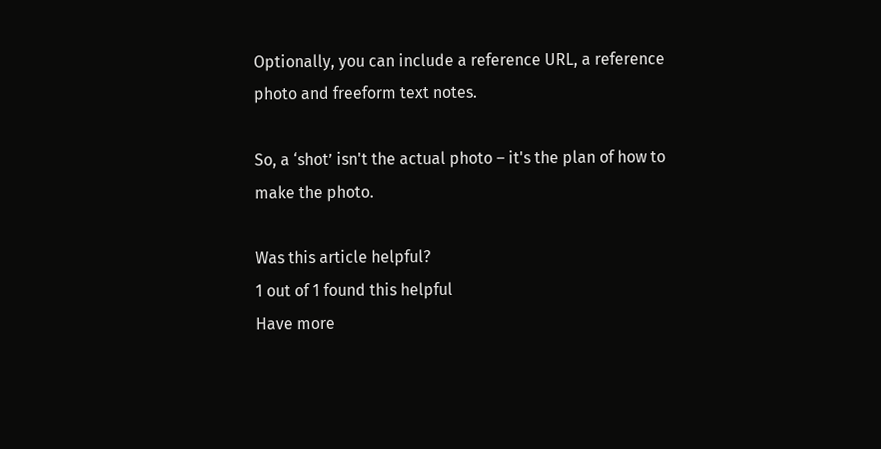Optionally, you can include a reference URL, a reference photo and freeform text notes.

So, a ‘shot’ isn't the actual photo – it's the plan of how to make the photo.

Was this article helpful?
1 out of 1 found this helpful
Have more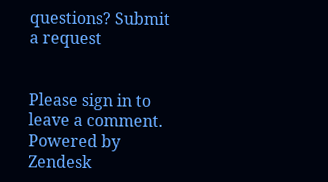questions? Submit a request


Please sign in to leave a comment.
Powered by Zendesk